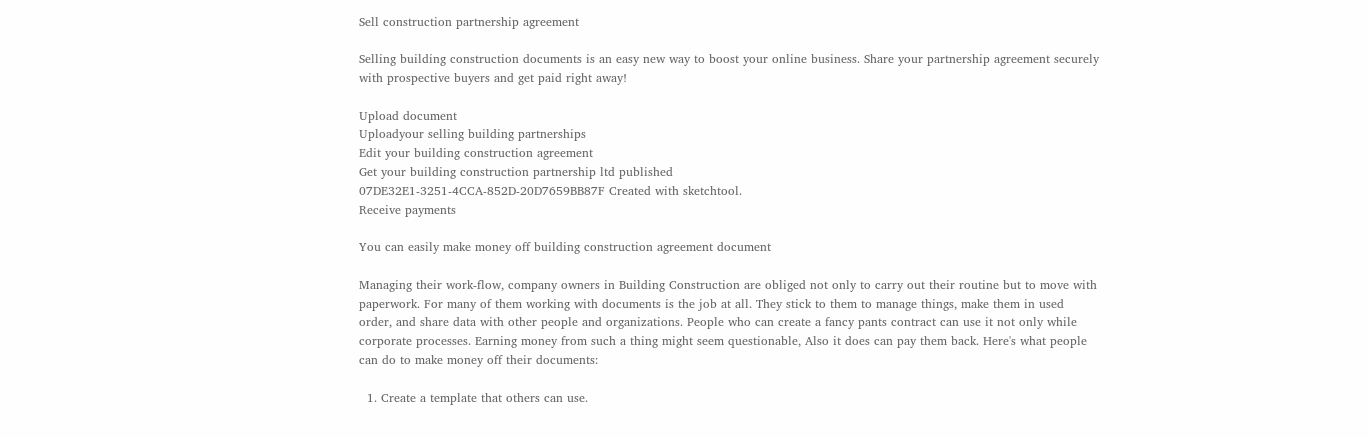Sell construction partnership agreement

Selling building construction documents is an easy new way to boost your online business. Share your partnership agreement securely with prospective buyers and get paid right away!

Upload document
Uploadyour selling building partnerships
Edit your building construction agreement
Get your building construction partnership ltd published
07DE32E1-3251-4CCA-852D-20D7659BB87F Created with sketchtool.
Receive payments

You can easily make money off building construction agreement document

Managing their work-flow, company owners in Building Construction are obliged not only to carry out their routine but to move with paperwork. For many of them working with documents is the job at all. They stick to them to manage things, make them in used order, and share data with other people and organizations. People who can create a fancy pants contract can use it not only while corporate processes. Earning money from such a thing might seem questionable, Also it does can pay them back. Here's what people can do to make money off their documents:

  1. Create a template that others can use.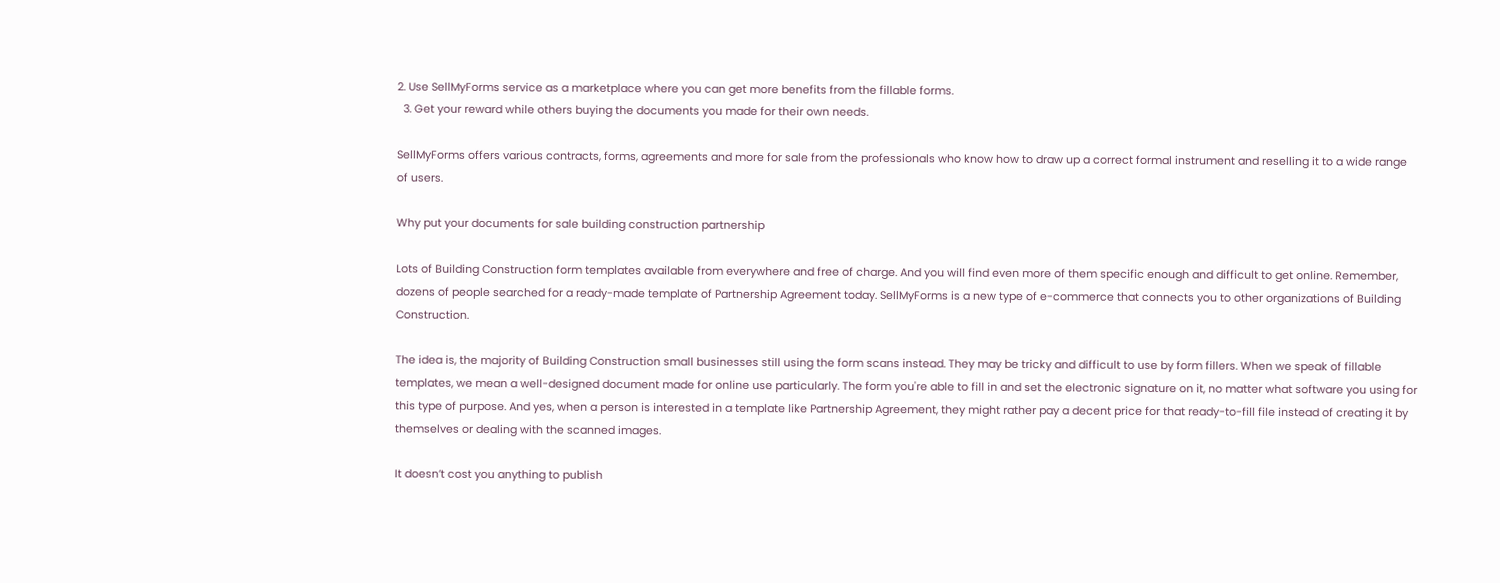2. Use SellMyForms service as a marketplace where you can get more benefits from the fillable forms.
  3. Get your reward while others buying the documents you made for their own needs.

SellMyForms offers various contracts, forms, agreements and more for sale from the professionals who know how to draw up a correct formal instrument and reselling it to a wide range of users.

Why put your documents for sale building construction partnership

Lots of Building Construction form templates available from everywhere and free of charge. And you will find even more of them specific enough and difficult to get online. Remember, dozens of people searched for a ready-made template of Partnership Agreement today. SellMyForms is a new type of e-commerce that connects you to other organizations of Building Construction.

The idea is, the majority of Building Construction small businesses still using the form scans instead. They may be tricky and difficult to use by form fillers. When we speak of fillable templates, we mean a well-designed document made for online use particularly. The form you're able to fill in and set the electronic signature on it, no matter what software you using for this type of purpose. And yes, when a person is interested in a template like Partnership Agreement, they might rather pay a decent price for that ready-to-fill file instead of creating it by themselves or dealing with the scanned images.

It doesn’t cost you anything to publish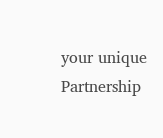your unique Partnership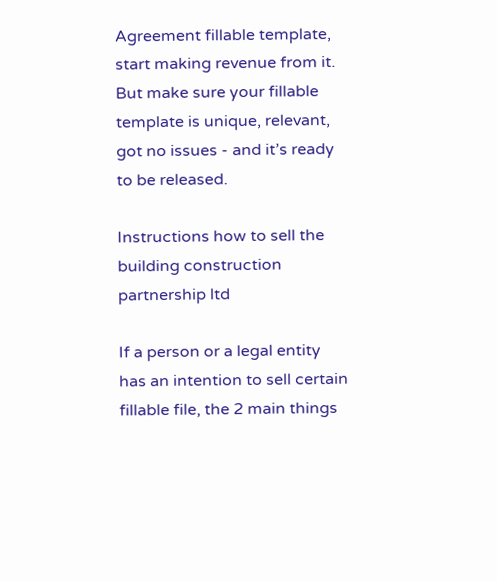Agreement fillable template, start making revenue from it. But make sure your fillable template is unique, relevant, got no issues - and it’s ready to be released.

Instructions how to sell the building construction partnership ltd

If a person or a legal entity has an intention to sell certain fillable file, the 2 main things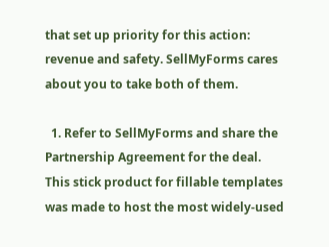that set up priority for this action: revenue and safety. SellMyForms cares about you to take both of them.

  1. Refer to SellMyForms and share the Partnership Agreement for the deal. This stick product for fillable templates was made to host the most widely-used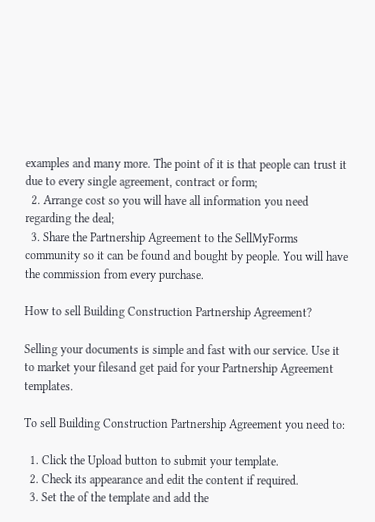examples and many more. The point of it is that people can trust it due to every single agreement, contract or form;
  2. Arrange cost so you will have all information you need regarding the deal;
  3. Share the Partnership Agreement to the SellMyForms community so it can be found and bought by people. You will have the commission from every purchase.

How to sell Building Construction Partnership Agreement?

Selling your documents is simple and fast with our service. Use it to market your filesand get paid for your Partnership Agreement templates.

To sell Building Construction Partnership Agreement you need to:

  1. Click the Upload button to submit your template.
  2. Check its appearance and edit the content if required.
  3. Set the of the template and add the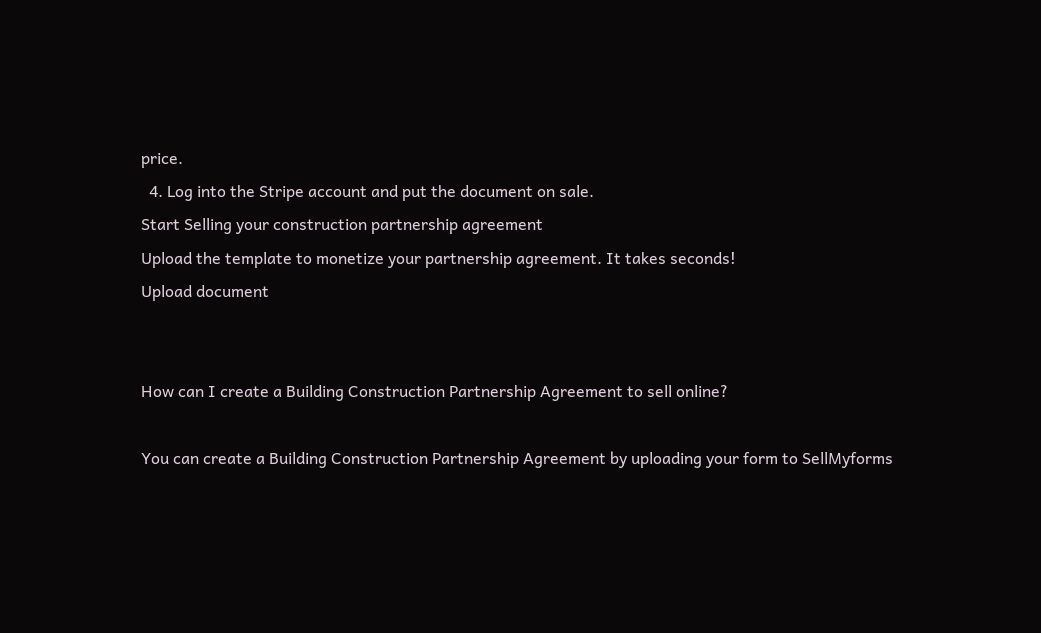price.
  4. Log into the Stripe account and put the document on sale.
Start Selling your construction partnership agreement
Upload the template to monetize your partnership agreement. It takes seconds!
Upload document


How can I create a Building Construction Partnership Agreement to sell online?

You can create a Building Construction Partnership Agreement by uploading your form to SellMyforms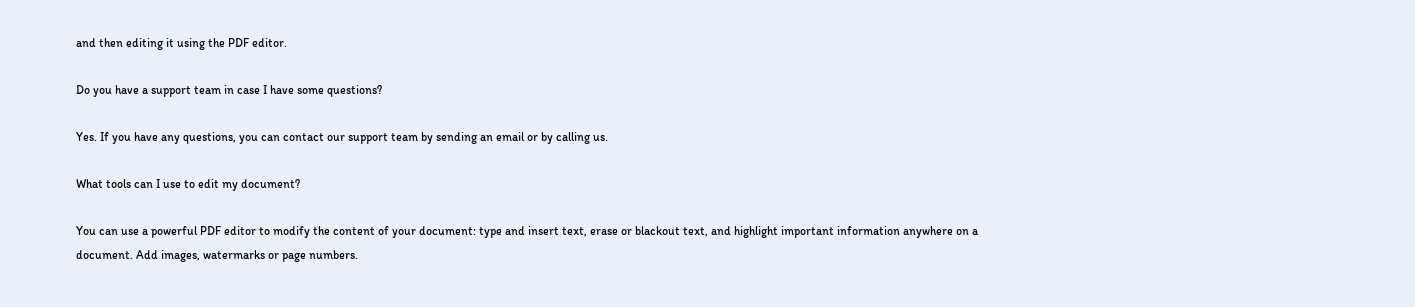and then editing it using the PDF editor.

Do you have a support team in case I have some questions?

Yes. If you have any questions, you can contact our support team by sending an email or by calling us.

What tools can I use to edit my document?

You can use a powerful PDF editor to modify the content of your document: type and insert text, erase or blackout text, and highlight important information anywhere on a document. Add images, watermarks or page numbers.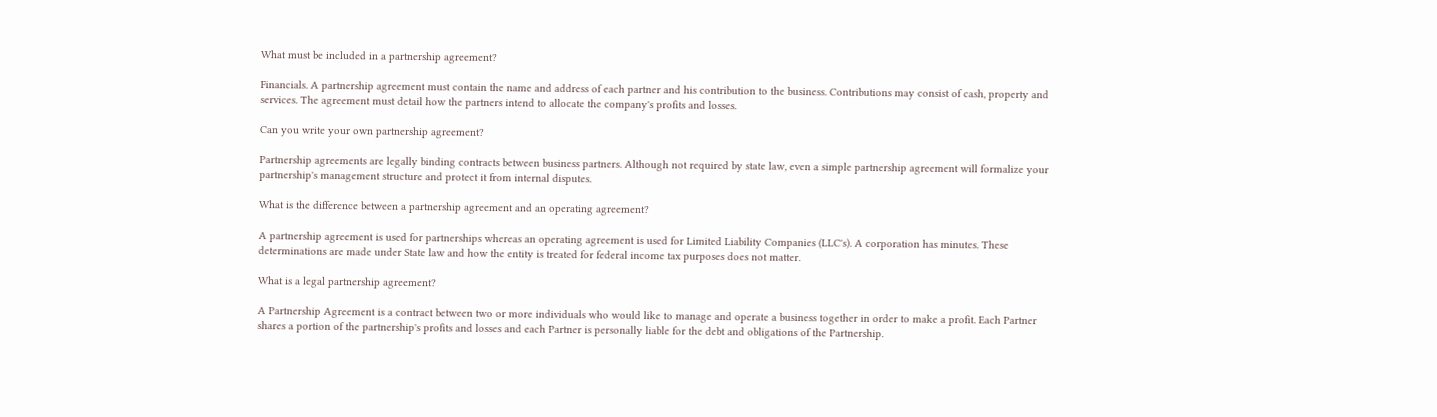What must be included in a partnership agreement?

Financials. A partnership agreement must contain the name and address of each partner and his contribution to the business. Contributions may consist of cash, property and services. The agreement must detail how the partners intend to allocate the company's profits and losses.

Can you write your own partnership agreement?

Partnership agreements are legally binding contracts between business partners. Although not required by state law, even a simple partnership agreement will formalize your partnership's management structure and protect it from internal disputes.

What is the difference between a partnership agreement and an operating agreement?

A partnership agreement is used for partnerships whereas an operating agreement is used for Limited Liability Companies (LLC's). A corporation has minutes. These determinations are made under State law and how the entity is treated for federal income tax purposes does not matter.

What is a legal partnership agreement?

A Partnership Agreement is a contract between two or more individuals who would like to manage and operate a business together in order to make a profit. Each Partner shares a portion of the partnership's profits and losses and each Partner is personally liable for the debt and obligations of the Partnership.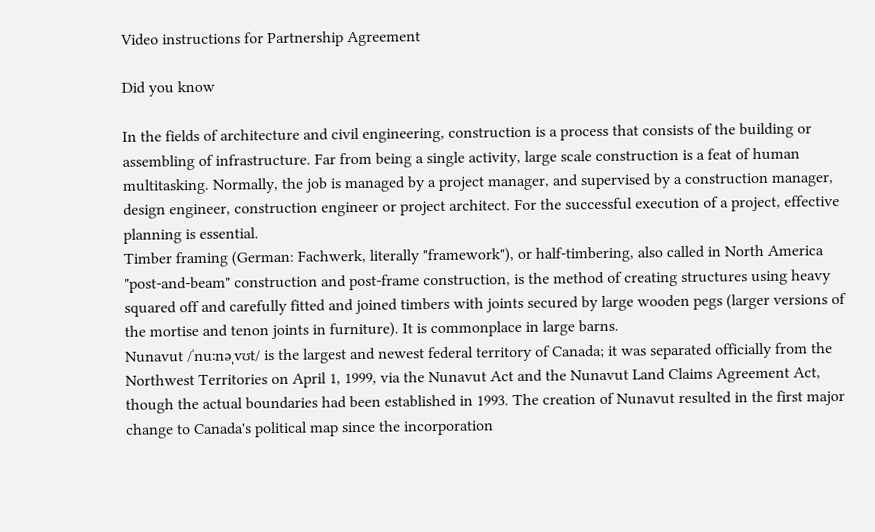Video instructions for Partnership Agreement

Did you know

In the fields of architecture and civil engineering, construction is a process that consists of the building or assembling of infrastructure. Far from being a single activity, large scale construction is a feat of human multitasking. Normally, the job is managed by a project manager, and supervised by a construction manager, design engineer, construction engineer or project architect. For the successful execution of a project, effective planning is essential.
Timber framing (German: Fachwerk, literally "framework"), or half-timbering, also called in North America "post-and-beam" construction and post-frame construction, is the method of creating structures using heavy squared off and carefully fitted and joined timbers with joints secured by large wooden pegs (larger versions of the mortise and tenon joints in furniture). It is commonplace in large barns.
Nunavut /ˈnuːnəˌvʊt/ is the largest and newest federal territory of Canada; it was separated officially from the Northwest Territories on April 1, 1999, via the Nunavut Act and the Nunavut Land Claims Agreement Act, though the actual boundaries had been established in 1993. The creation of Nunavut resulted in the first major change to Canada's political map since the incorporation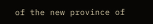of the new province of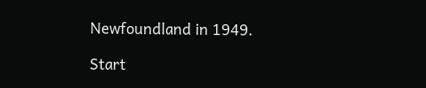Newfoundland in 1949.

Start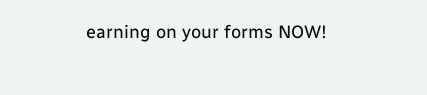earning on your forms NOW!